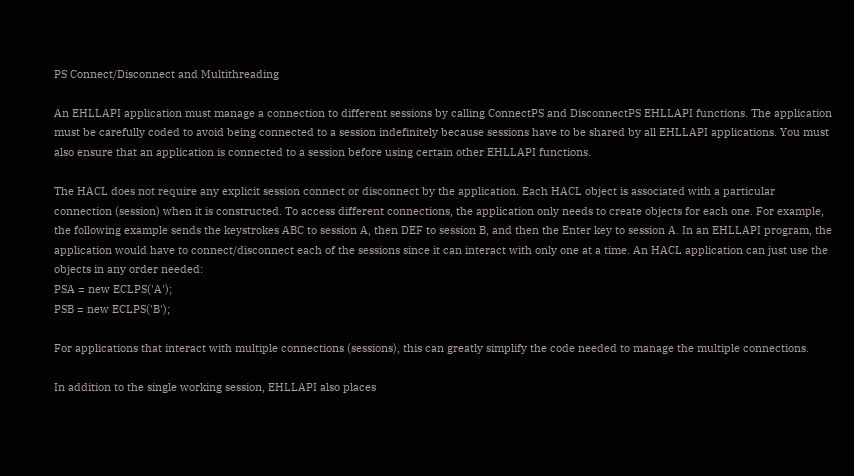PS Connect/Disconnect and Multithreading

An EHLLAPI application must manage a connection to different sessions by calling ConnectPS and DisconnectPS EHLLAPI functions. The application must be carefully coded to avoid being connected to a session indefinitely because sessions have to be shared by all EHLLAPI applications. You must also ensure that an application is connected to a session before using certain other EHLLAPI functions.

The HACL does not require any explicit session connect or disconnect by the application. Each HACL object is associated with a particular connection (session) when it is constructed. To access different connections, the application only needs to create objects for each one. For example, the following example sends the keystrokes ABC to session A, then DEF to session B, and then the Enter key to session A. In an EHLLAPI program, the application would have to connect/disconnect each of the sessions since it can interact with only one at a time. An HACL application can just use the objects in any order needed:
PSA = new ECLPS('A');
PSB = new ECLPS('B');

For applications that interact with multiple connections (sessions), this can greatly simplify the code needed to manage the multiple connections.

In addition to the single working session, EHLLAPI also places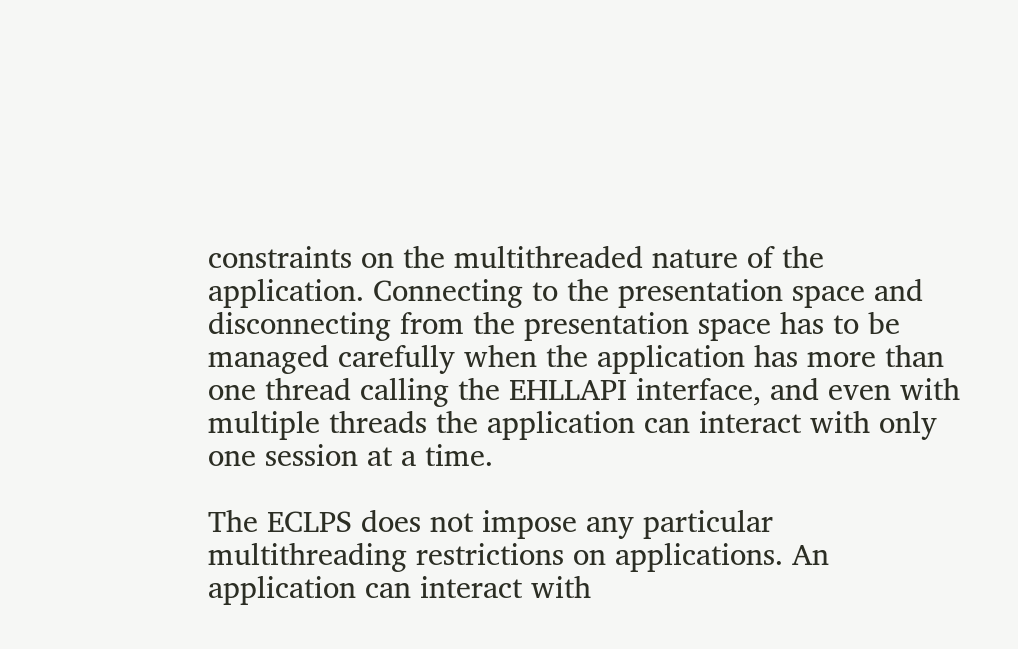constraints on the multithreaded nature of the application. Connecting to the presentation space and disconnecting from the presentation space has to be managed carefully when the application has more than one thread calling the EHLLAPI interface, and even with multiple threads the application can interact with only one session at a time.

The ECLPS does not impose any particular multithreading restrictions on applications. An application can interact with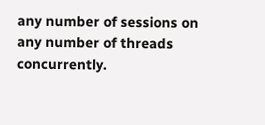any number of sessions on any number of threads concurrently.